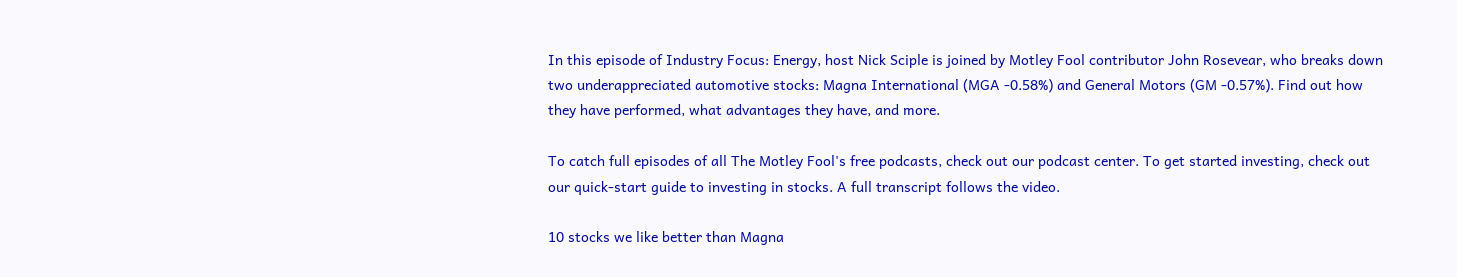In this episode of Industry Focus: Energy, host Nick Sciple is joined by Motley Fool contributor John Rosevear, who breaks down two underappreciated automotive stocks: Magna International (MGA -0.58%) and General Motors (GM -0.57%). Find out how they have performed, what advantages they have, and more.

To catch full episodes of all The Motley Fool's free podcasts, check out our podcast center. To get started investing, check out our quick-start guide to investing in stocks. A full transcript follows the video.

10 stocks we like better than Magna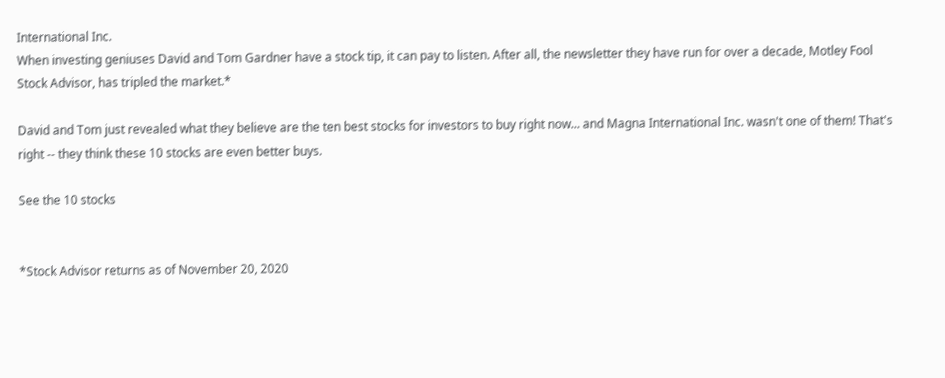International Inc.
When investing geniuses David and Tom Gardner have a stock tip, it can pay to listen. After all, the newsletter they have run for over a decade, Motley Fool Stock Advisor, has tripled the market.*

David and Tom just revealed what they believe are the ten best stocks for investors to buy right now... and Magna International Inc. wasn't one of them! That's right -- they think these 10 stocks are even better buys.

See the 10 stocks


*Stock Advisor returns as of November 20, 2020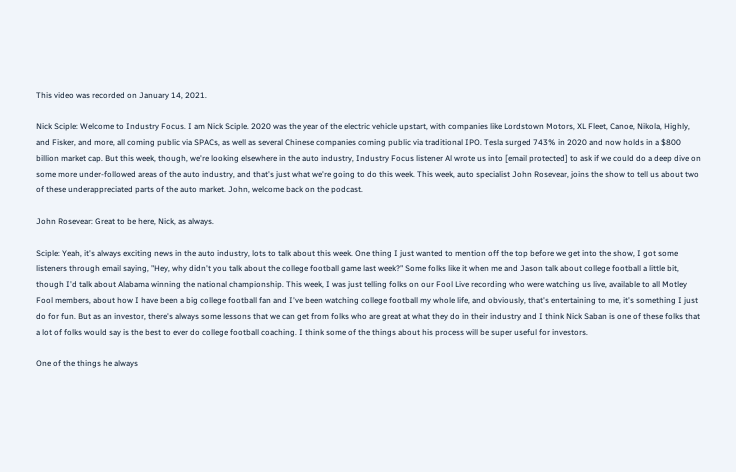This video was recorded on January 14, 2021.

Nick Sciple: Welcome to Industry Focus. I am Nick Sciple. 2020 was the year of the electric vehicle upstart, with companies like Lordstown Motors, XL Fleet, Canoe, Nikola, Highly, and Fisker, and more, all coming public via SPACs, as well as several Chinese companies coming public via traditional IPO. Tesla surged 743% in 2020 and now holds in a $800 billion market cap. But this week, though, we're looking elsewhere in the auto industry, Industry Focus listener Al wrote us into [email protected] to ask if we could do a deep dive on some more under-followed areas of the auto industry, and that's just what we're going to do this week. This week, auto specialist John Rosevear, joins the show to tell us about two of these underappreciated parts of the auto market. John, welcome back on the podcast.

John Rosevear: Great to be here, Nick, as always.

Sciple: Yeah, it's always exciting news in the auto industry, lots to talk about this week. One thing I just wanted to mention off the top before we get into the show, I got some listeners through email saying, "Hey, why didn't you talk about the college football game last week?" Some folks like it when me and Jason talk about college football a little bit, though I'd talk about Alabama winning the national championship. This week, I was just telling folks on our Fool Live recording who were watching us live, available to all Motley Fool members, about how I have been a big college football fan and I've been watching college football my whole life, and obviously, that's entertaining to me, it's something I just do for fun. But as an investor, there's always some lessons that we can get from folks who are great at what they do in their industry and I think Nick Saban is one of these folks that a lot of folks would say is the best to ever do college football coaching. I think some of the things about his process will be super useful for investors.

One of the things he always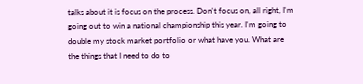talks about it is focus on the process. Don't focus on, all right, I'm going out to win a national championship this year. I'm going to double my stock market portfolio or what have you. What are the things that I need to do to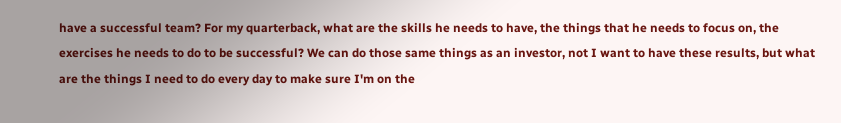have a successful team? For my quarterback, what are the skills he needs to have, the things that he needs to focus on, the exercises he needs to do to be successful? We can do those same things as an investor, not I want to have these results, but what are the things I need to do every day to make sure I'm on the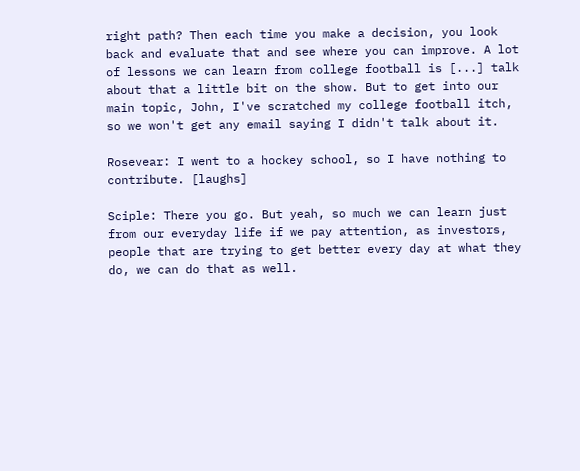right path? Then each time you make a decision, you look back and evaluate that and see where you can improve. A lot of lessons we can learn from college football is [...] talk about that a little bit on the show. But to get into our main topic, John, I've scratched my college football itch, so we won't get any email saying I didn't talk about it.

Rosevear: I went to a hockey school, so I have nothing to contribute. [laughs]

Sciple: There you go. But yeah, so much we can learn just from our everyday life if we pay attention, as investors, people that are trying to get better every day at what they do, we can do that as well.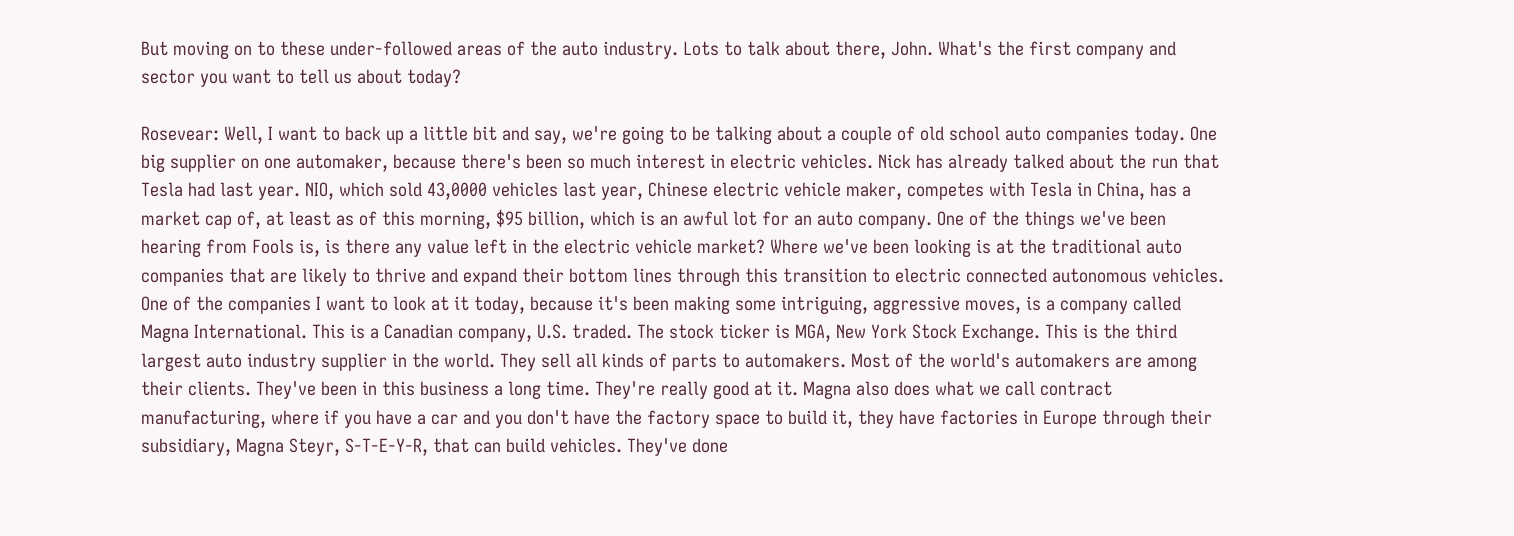But moving on to these under-followed areas of the auto industry. Lots to talk about there, John. What's the first company and sector you want to tell us about today?

Rosevear: Well, I want to back up a little bit and say, we're going to be talking about a couple of old school auto companies today. One big supplier on one automaker, because there's been so much interest in electric vehicles. Nick has already talked about the run that Tesla had last year. NIO, which sold 43,0000 vehicles last year, Chinese electric vehicle maker, competes with Tesla in China, has a market cap of, at least as of this morning, $95 billion, which is an awful lot for an auto company. One of the things we've been hearing from Fools is, is there any value left in the electric vehicle market? Where we've been looking is at the traditional auto companies that are likely to thrive and expand their bottom lines through this transition to electric connected autonomous vehicles. One of the companies I want to look at it today, because it's been making some intriguing, aggressive moves, is a company called Magna International. This is a Canadian company, U.S. traded. The stock ticker is MGA, New York Stock Exchange. This is the third largest auto industry supplier in the world. They sell all kinds of parts to automakers. Most of the world's automakers are among their clients. They've been in this business a long time. They're really good at it. Magna also does what we call contract manufacturing, where if you have a car and you don't have the factory space to build it, they have factories in Europe through their subsidiary, Magna Steyr, S-T-E-Y-R, that can build vehicles. They've done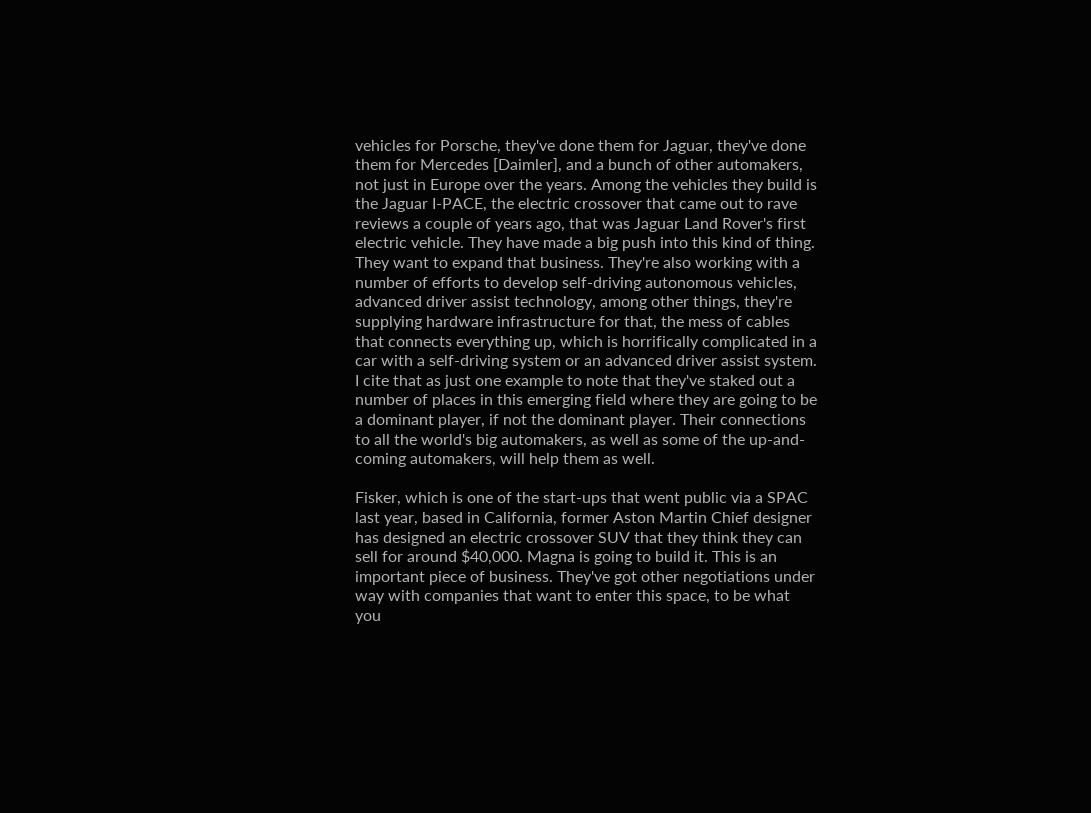vehicles for Porsche, they've done them for Jaguar, they've done them for Mercedes [Daimler], and a bunch of other automakers, not just in Europe over the years. Among the vehicles they build is the Jaguar I-PACE, the electric crossover that came out to rave reviews a couple of years ago, that was Jaguar Land Rover's first electric vehicle. They have made a big push into this kind of thing. They want to expand that business. They're also working with a number of efforts to develop self-driving autonomous vehicles, advanced driver assist technology, among other things, they're supplying hardware infrastructure for that, the mess of cables that connects everything up, which is horrifically complicated in a car with a self-driving system or an advanced driver assist system. I cite that as just one example to note that they've staked out a number of places in this emerging field where they are going to be a dominant player, if not the dominant player. Their connections to all the world's big automakers, as well as some of the up-and-coming automakers, will help them as well.

Fisker, which is one of the start-ups that went public via a SPAC last year, based in California, former Aston Martin Chief designer has designed an electric crossover SUV that they think they can sell for around $40,000. Magna is going to build it. This is an important piece of business. They've got other negotiations under way with companies that want to enter this space, to be what you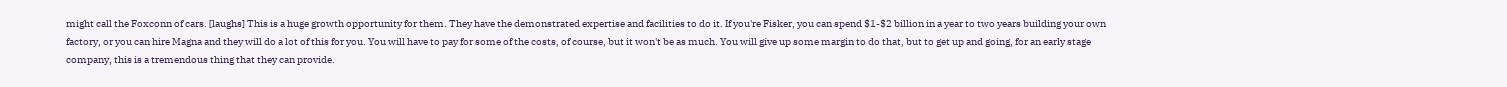might call the Foxconn of cars. [laughs] This is a huge growth opportunity for them. They have the demonstrated expertise and facilities to do it. If you're Fisker, you can spend $1-$2 billion in a year to two years building your own factory, or you can hire Magna and they will do a lot of this for you. You will have to pay for some of the costs, of course, but it won't be as much. You will give up some margin to do that, but to get up and going, for an early stage company, this is a tremendous thing that they can provide.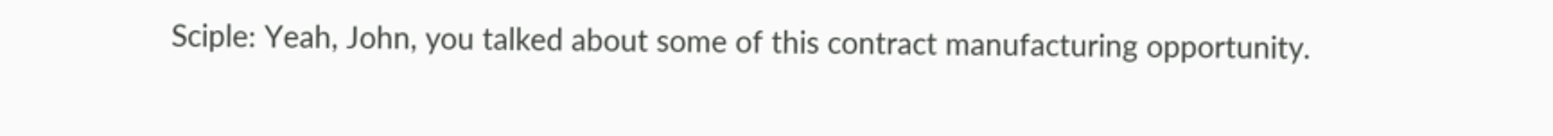Sciple: Yeah, John, you talked about some of this contract manufacturing opportunity.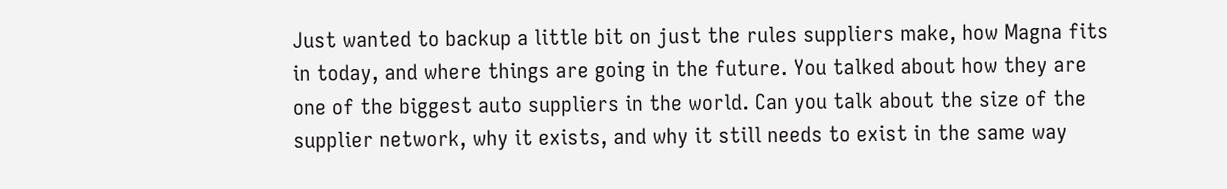Just wanted to backup a little bit on just the rules suppliers make, how Magna fits in today, and where things are going in the future. You talked about how they are one of the biggest auto suppliers in the world. Can you talk about the size of the supplier network, why it exists, and why it still needs to exist in the same way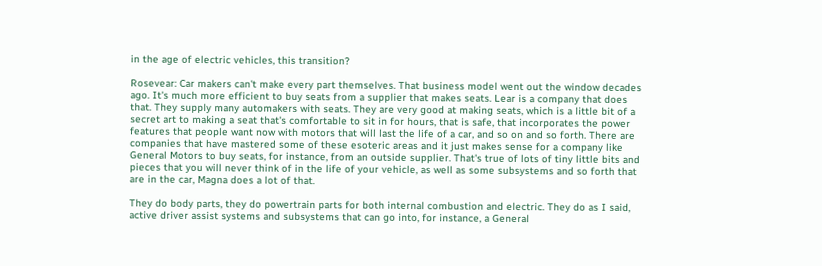in the age of electric vehicles, this transition?

Rosevear: Car makers can't make every part themselves. That business model went out the window decades ago. It's much more efficient to buy seats from a supplier that makes seats. Lear is a company that does that. They supply many automakers with seats. They are very good at making seats, which is a little bit of a secret art to making a seat that's comfortable to sit in for hours, that is safe, that incorporates the power features that people want now with motors that will last the life of a car, and so on and so forth. There are companies that have mastered some of these esoteric areas and it just makes sense for a company like General Motors to buy seats, for instance, from an outside supplier. That's true of lots of tiny little bits and pieces that you will never think of in the life of your vehicle, as well as some subsystems and so forth that are in the car, Magna does a lot of that.

They do body parts, they do powertrain parts for both internal combustion and electric. They do as I said, active driver assist systems and subsystems that can go into, for instance, a General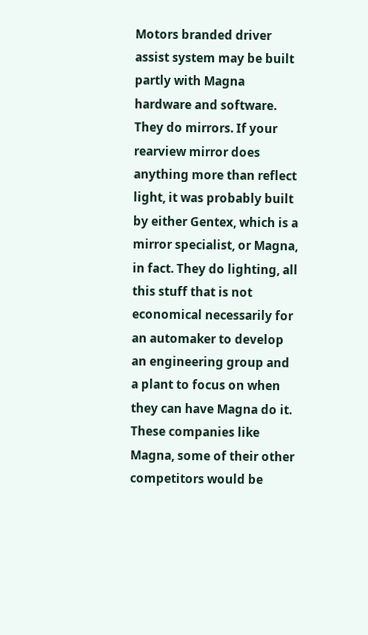Motors branded driver assist system may be built partly with Magna hardware and software. They do mirrors. If your rearview mirror does anything more than reflect light, it was probably built by either Gentex, which is a mirror specialist, or Magna, in fact. They do lighting, all this stuff that is not economical necessarily for an automaker to develop an engineering group and a plant to focus on when they can have Magna do it. These companies like Magna, some of their other competitors would be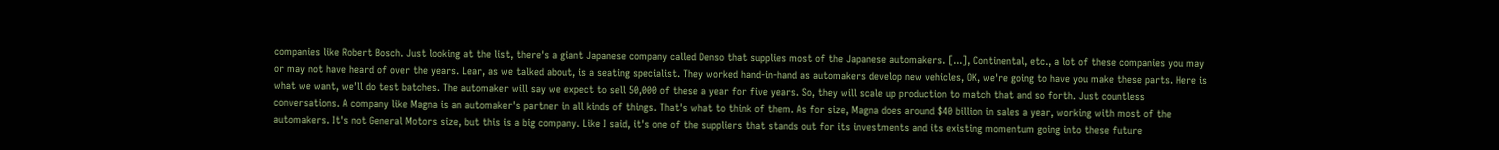companies like Robert Bosch. Just looking at the list, there's a giant Japanese company called Denso that supplies most of the Japanese automakers. [...], Continental, etc., a lot of these companies you may or may not have heard of over the years. Lear, as we talked about, is a seating specialist. They worked hand-in-hand as automakers develop new vehicles, OK, we're going to have you make these parts. Here is what we want, we'll do test batches. The automaker will say we expect to sell 50,000 of these a year for five years. So, they will scale up production to match that and so forth. Just countless conversations. A company like Magna is an automaker's partner in all kinds of things. That's what to think of them. As for size, Magna does around $40 billion in sales a year, working with most of the automakers. It's not General Motors size, but this is a big company. Like I said, it's one of the suppliers that stands out for its investments and its existing momentum going into these future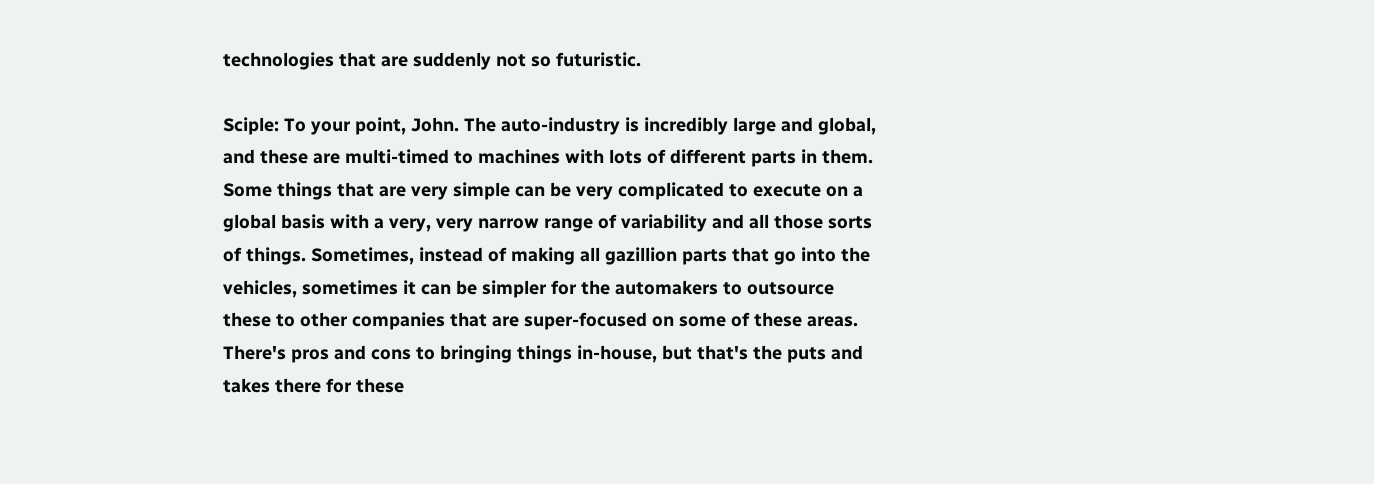technologies that are suddenly not so futuristic.

Sciple: To your point, John. The auto-industry is incredibly large and global, and these are multi-timed to machines with lots of different parts in them. Some things that are very simple can be very complicated to execute on a global basis with a very, very narrow range of variability and all those sorts of things. Sometimes, instead of making all gazillion parts that go into the vehicles, sometimes it can be simpler for the automakers to outsource these to other companies that are super-focused on some of these areas. There's pros and cons to bringing things in-house, but that's the puts and takes there for these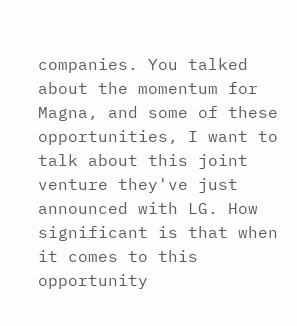companies. You talked about the momentum for Magna, and some of these opportunities, I want to talk about this joint venture they've just announced with LG. How significant is that when it comes to this opportunity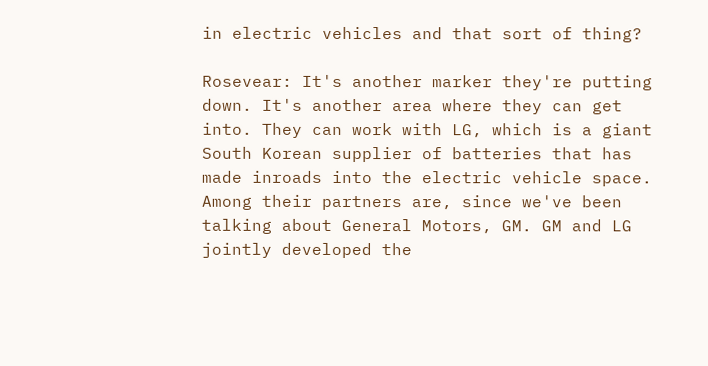in electric vehicles and that sort of thing?

Rosevear: It's another marker they're putting down. It's another area where they can get into. They can work with LG, which is a giant South Korean supplier of batteries that has made inroads into the electric vehicle space. Among their partners are, since we've been talking about General Motors, GM. GM and LG jointly developed the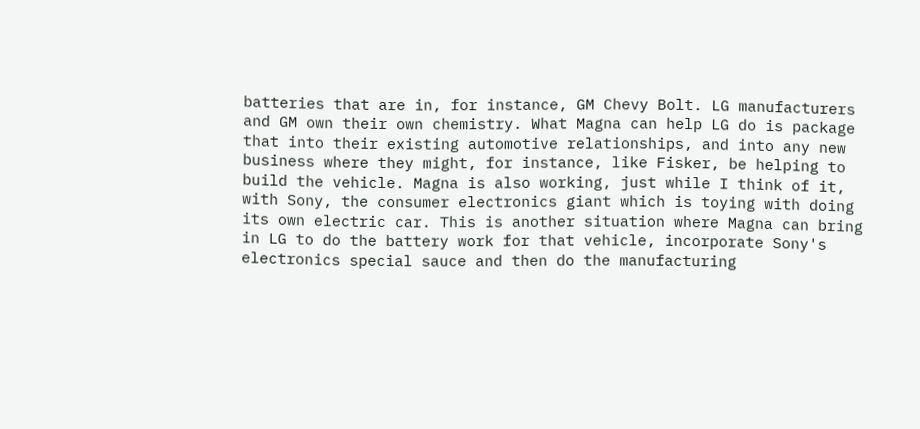batteries that are in, for instance, GM Chevy Bolt. LG manufacturers and GM own their own chemistry. What Magna can help LG do is package that into their existing automotive relationships, and into any new business where they might, for instance, like Fisker, be helping to build the vehicle. Magna is also working, just while I think of it, with Sony, the consumer electronics giant which is toying with doing its own electric car. This is another situation where Magna can bring in LG to do the battery work for that vehicle, incorporate Sony's electronics special sauce and then do the manufacturing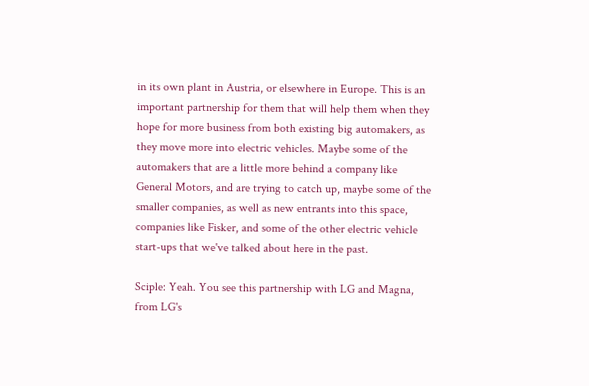in its own plant in Austria, or elsewhere in Europe. This is an important partnership for them that will help them when they hope for more business from both existing big automakers, as they move more into electric vehicles. Maybe some of the automakers that are a little more behind a company like General Motors, and are trying to catch up, maybe some of the smaller companies, as well as new entrants into this space, companies like Fisker, and some of the other electric vehicle start-ups that we've talked about here in the past.

Sciple: Yeah. You see this partnership with LG and Magna, from LG's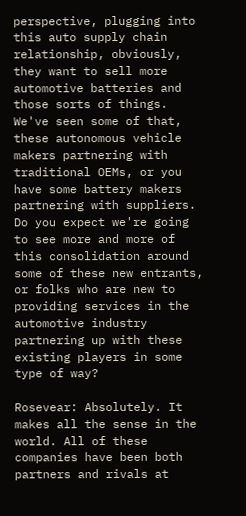perspective, plugging into this auto supply chain relationship, obviously, they want to sell more automotive batteries and those sorts of things. We've seen some of that, these autonomous vehicle makers partnering with traditional OEMs, or you have some battery makers partnering with suppliers. Do you expect we're going to see more and more of this consolidation around some of these new entrants, or folks who are new to providing services in the automotive industry partnering up with these existing players in some type of way?

Rosevear: Absolutely. It makes all the sense in the world. All of these companies have been both partners and rivals at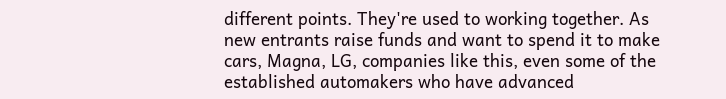different points. They're used to working together. As new entrants raise funds and want to spend it to make cars, Magna, LG, companies like this, even some of the established automakers who have advanced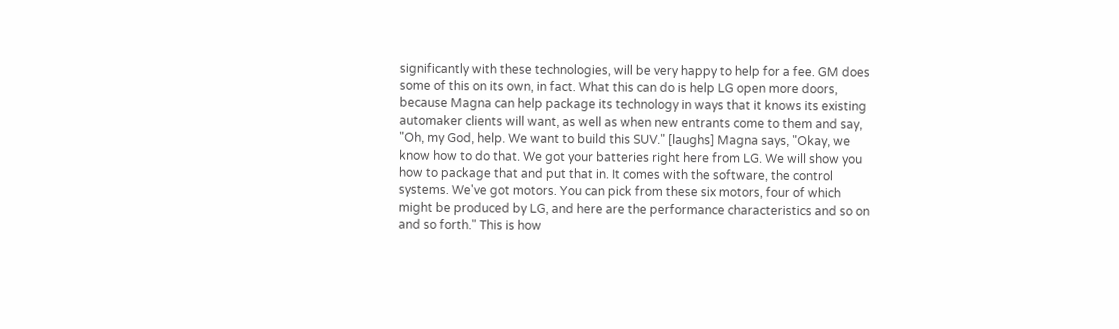significantly with these technologies, will be very happy to help for a fee. GM does some of this on its own, in fact. What this can do is help LG open more doors, because Magna can help package its technology in ways that it knows its existing automaker clients will want, as well as when new entrants come to them and say, "Oh, my God, help. We want to build this SUV." [laughs] Magna says, "Okay, we know how to do that. We got your batteries right here from LG. We will show you how to package that and put that in. It comes with the software, the control systems. We've got motors. You can pick from these six motors, four of which might be produced by LG, and here are the performance characteristics and so on and so forth." This is how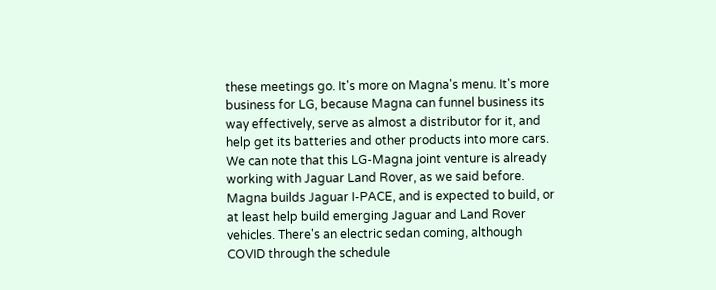these meetings go. It's more on Magna's menu. It's more business for LG, because Magna can funnel business its way effectively, serve as almost a distributor for it, and help get its batteries and other products into more cars. We can note that this LG-Magna joint venture is already working with Jaguar Land Rover, as we said before. Magna builds Jaguar I-PACE, and is expected to build, or at least help build emerging Jaguar and Land Rover vehicles. There's an electric sedan coming, although COVID through the schedule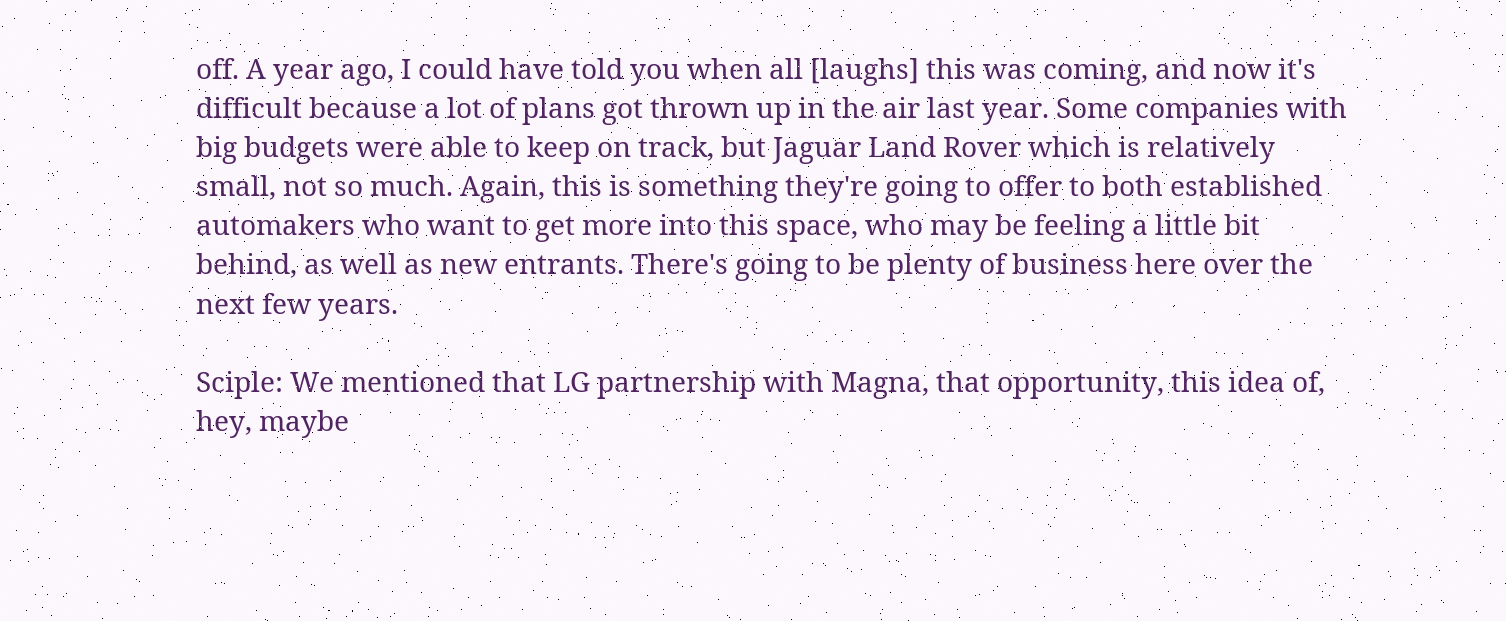off. A year ago, I could have told you when all [laughs] this was coming, and now it's difficult because a lot of plans got thrown up in the air last year. Some companies with big budgets were able to keep on track, but Jaguar Land Rover which is relatively small, not so much. Again, this is something they're going to offer to both established automakers who want to get more into this space, who may be feeling a little bit behind, as well as new entrants. There's going to be plenty of business here over the next few years.

Sciple: We mentioned that LG partnership with Magna, that opportunity, this idea of, hey, maybe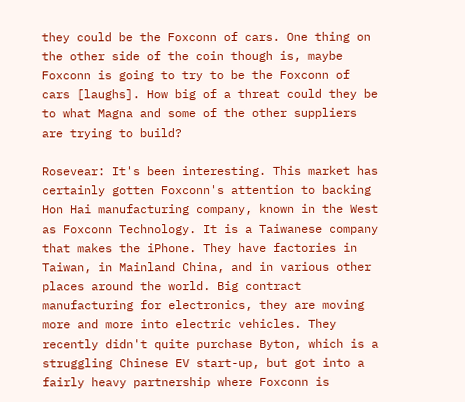they could be the Foxconn of cars. One thing on the other side of the coin though is, maybe Foxconn is going to try to be the Foxconn of cars [laughs]. How big of a threat could they be to what Magna and some of the other suppliers are trying to build?

Rosevear: It's been interesting. This market has certainly gotten Foxconn's attention to backing Hon Hai manufacturing company, known in the West as Foxconn Technology. It is a Taiwanese company that makes the iPhone. They have factories in Taiwan, in Mainland China, and in various other places around the world. Big contract manufacturing for electronics, they are moving more and more into electric vehicles. They recently didn't quite purchase Byton, which is a struggling Chinese EV start-up, but got into a fairly heavy partnership where Foxconn is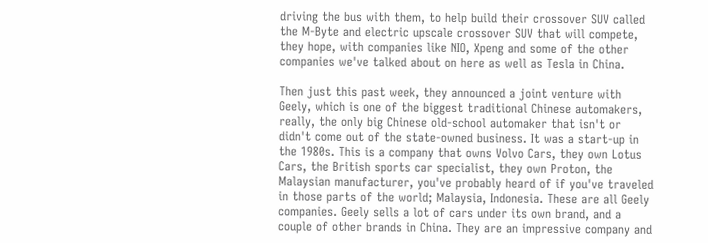driving the bus with them, to help build their crossover SUV called the M-Byte and electric upscale crossover SUV that will compete, they hope, with companies like NIO, Xpeng and some of the other companies we've talked about on here as well as Tesla in China.

Then just this past week, they announced a joint venture with Geely, which is one of the biggest traditional Chinese automakers, really, the only big Chinese old-school automaker that isn't or didn't come out of the state-owned business. It was a start-up in the 1980s. This is a company that owns Volvo Cars, they own Lotus Cars, the British sports car specialist, they own Proton, the Malaysian manufacturer, you've probably heard of if you've traveled in those parts of the world; Malaysia, Indonesia. These are all Geely companies. Geely sells a lot of cars under its own brand, and a couple of other brands in China. They are an impressive company and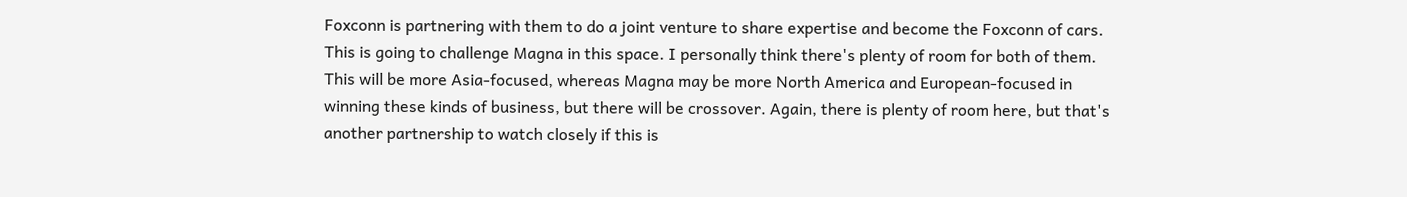Foxconn is partnering with them to do a joint venture to share expertise and become the Foxconn of cars. This is going to challenge Magna in this space. I personally think there's plenty of room for both of them. This will be more Asia-focused, whereas Magna may be more North America and European-focused in winning these kinds of business, but there will be crossover. Again, there is plenty of room here, but that's another partnership to watch closely if this is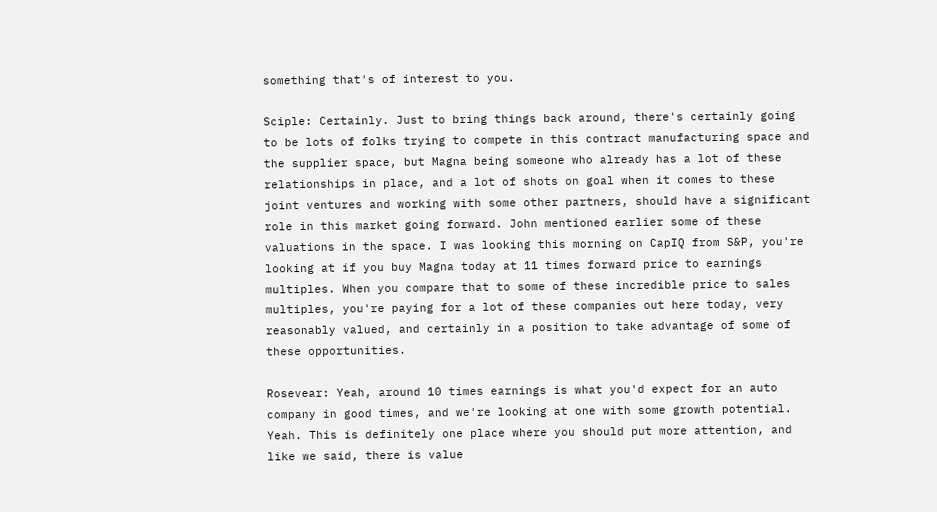something that's of interest to you.

Sciple: Certainly. Just to bring things back around, there's certainly going to be lots of folks trying to compete in this contract manufacturing space and the supplier space, but Magna being someone who already has a lot of these relationships in place, and a lot of shots on goal when it comes to these joint ventures and working with some other partners, should have a significant role in this market going forward. John mentioned earlier some of these valuations in the space. I was looking this morning on CapIQ from S&P, you're looking at if you buy Magna today at 11 times forward price to earnings multiples. When you compare that to some of these incredible price to sales multiples, you're paying for a lot of these companies out here today, very reasonably valued, and certainly in a position to take advantage of some of these opportunities.

Rosevear: Yeah, around 10 times earnings is what you'd expect for an auto company in good times, and we're looking at one with some growth potential. Yeah. This is definitely one place where you should put more attention, and like we said, there is value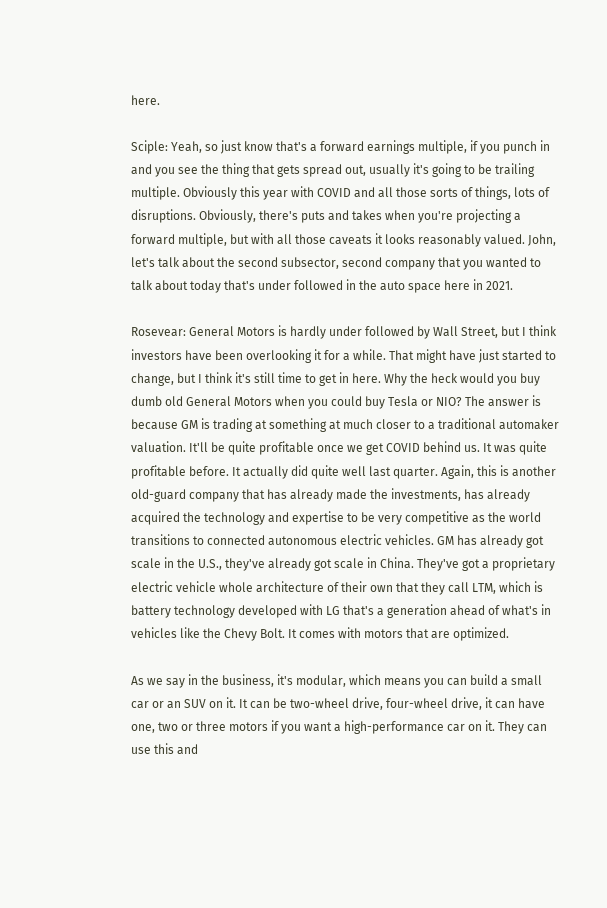here.

Sciple: Yeah, so just know that's a forward earnings multiple, if you punch in and you see the thing that gets spread out, usually it's going to be trailing multiple. Obviously this year with COVID and all those sorts of things, lots of disruptions. Obviously, there's puts and takes when you're projecting a forward multiple, but with all those caveats it looks reasonably valued. John, let's talk about the second subsector, second company that you wanted to talk about today that's under followed in the auto space here in 2021.

Rosevear: General Motors is hardly under followed by Wall Street, but I think investors have been overlooking it for a while. That might have just started to change, but I think it's still time to get in here. Why the heck would you buy dumb old General Motors when you could buy Tesla or NIO? The answer is because GM is trading at something at much closer to a traditional automaker valuation. It'll be quite profitable once we get COVID behind us. It was quite profitable before. It actually did quite well last quarter. Again, this is another old-guard company that has already made the investments, has already acquired the technology and expertise to be very competitive as the world transitions to connected autonomous electric vehicles. GM has already got scale in the U.S., they've already got scale in China. They've got a proprietary electric vehicle whole architecture of their own that they call LTM, which is battery technology developed with LG that's a generation ahead of what's in vehicles like the Chevy Bolt. It comes with motors that are optimized.

As we say in the business, it's modular, which means you can build a small car or an SUV on it. It can be two-wheel drive, four-wheel drive, it can have one, two or three motors if you want a high-performance car on it. They can use this and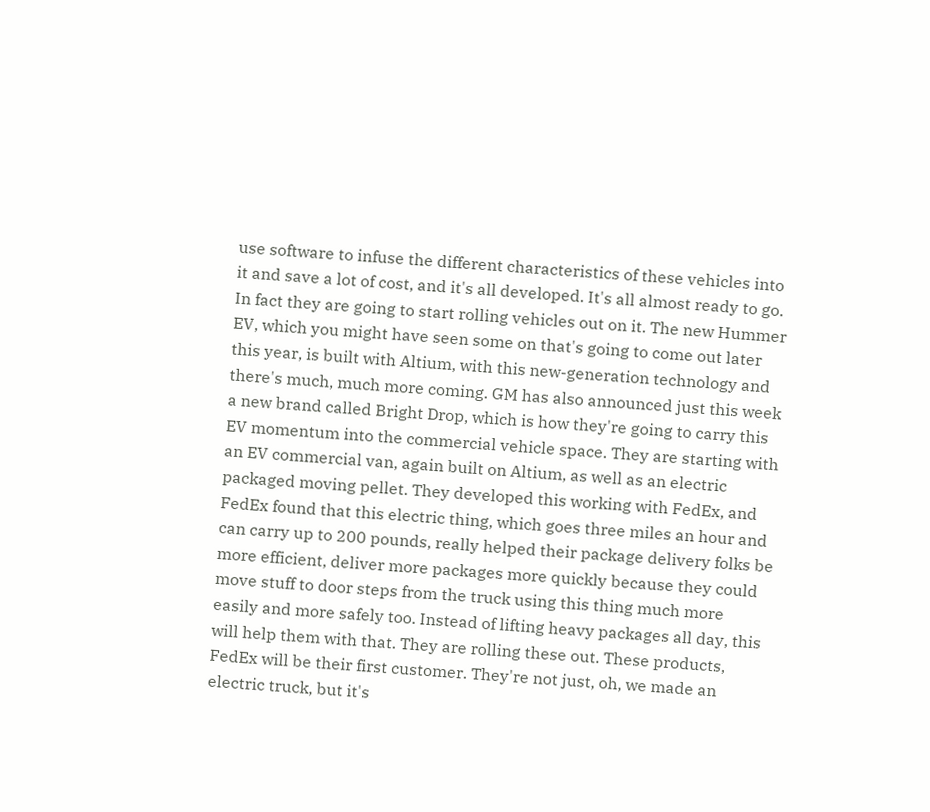use software to infuse the different characteristics of these vehicles into it and save a lot of cost, and it's all developed. It's all almost ready to go. In fact they are going to start rolling vehicles out on it. The new Hummer EV, which you might have seen some on that's going to come out later this year, is built with Altium, with this new-generation technology and there's much, much more coming. GM has also announced just this week a new brand called Bright Drop, which is how they're going to carry this EV momentum into the commercial vehicle space. They are starting with an EV commercial van, again built on Altium, as well as an electric packaged moving pellet. They developed this working with FedEx, and FedEx found that this electric thing, which goes three miles an hour and can carry up to 200 pounds, really helped their package delivery folks be more efficient, deliver more packages more quickly because they could move stuff to door steps from the truck using this thing much more easily and more safely too. Instead of lifting heavy packages all day, this will help them with that. They are rolling these out. These products, FedEx will be their first customer. They're not just, oh, we made an electric truck, but it's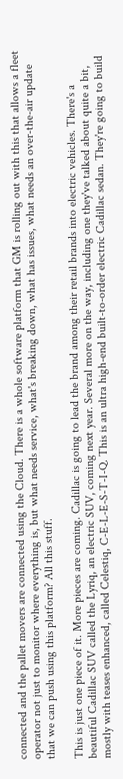connected and the pallet movers are connected using the Cloud. There is a whole software platform that GM is rolling out with this that allows a fleet operator not just to monitor where everything is, but what needs service, what's breaking down, what has issues, what needs an over-the-air update that we can push using this platform? All this stuff.

This is just one piece of it. More pieces are coming. Cadillac is going to lead the brand among their retail brands into electric vehicles. There's a beautiful Cadillac SUV called the Lyriq, an electric SUV, coming next year. Several more on the way, including one they've talked about quite a bit, mostly with teases enhanced, called Celestiq, C-E-L-E-S-T-I-Q. This is an ultra high-end built-to-order electric Cadillac sedan. They're going to build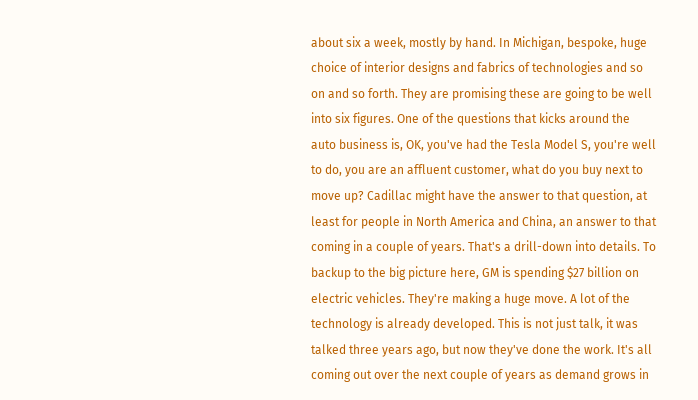about six a week, mostly by hand. In Michigan, bespoke, huge choice of interior designs and fabrics of technologies and so on and so forth. They are promising these are going to be well into six figures. One of the questions that kicks around the auto business is, OK, you've had the Tesla Model S, you're well to do, you are an affluent customer, what do you buy next to move up? Cadillac might have the answer to that question, at least for people in North America and China, an answer to that coming in a couple of years. That's a drill-down into details. To backup to the big picture here, GM is spending $27 billion on electric vehicles. They're making a huge move. A lot of the technology is already developed. This is not just talk, it was talked three years ago, but now they've done the work. It's all coming out over the next couple of years as demand grows in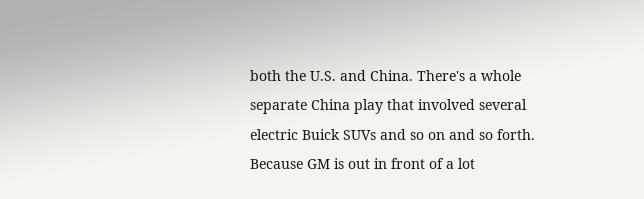both the U.S. and China. There's a whole separate China play that involved several electric Buick SUVs and so on and so forth. Because GM is out in front of a lot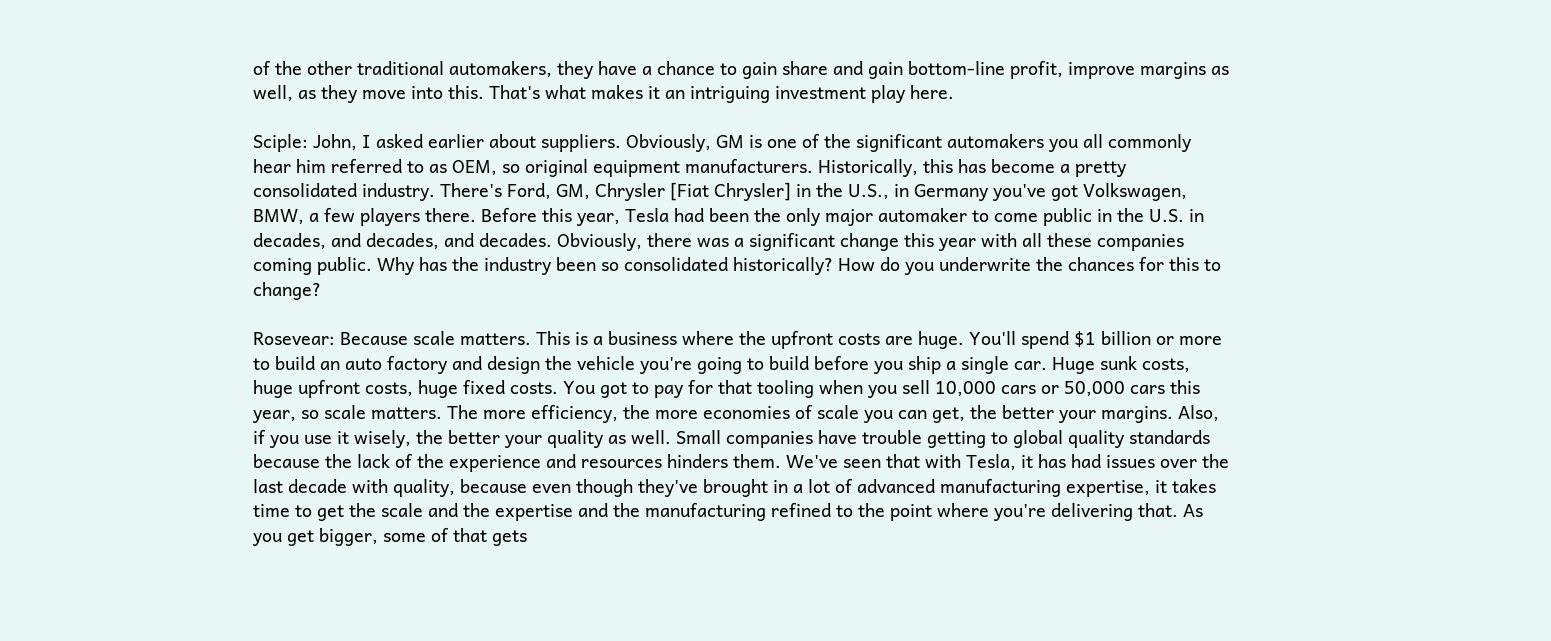of the other traditional automakers, they have a chance to gain share and gain bottom-line profit, improve margins as well, as they move into this. That's what makes it an intriguing investment play here.

Sciple: John, I asked earlier about suppliers. Obviously, GM is one of the significant automakers you all commonly hear him referred to as OEM, so original equipment manufacturers. Historically, this has become a pretty consolidated industry. There's Ford, GM, Chrysler [Fiat Chrysler] in the U.S., in Germany you've got Volkswagen, BMW, a few players there. Before this year, Tesla had been the only major automaker to come public in the U.S. in decades, and decades, and decades. Obviously, there was a significant change this year with all these companies coming public. Why has the industry been so consolidated historically? How do you underwrite the chances for this to change?

Rosevear: Because scale matters. This is a business where the upfront costs are huge. You'll spend $1 billion or more to build an auto factory and design the vehicle you're going to build before you ship a single car. Huge sunk costs, huge upfront costs, huge fixed costs. You got to pay for that tooling when you sell 10,000 cars or 50,000 cars this year, so scale matters. The more efficiency, the more economies of scale you can get, the better your margins. Also, if you use it wisely, the better your quality as well. Small companies have trouble getting to global quality standards because the lack of the experience and resources hinders them. We've seen that with Tesla, it has had issues over the last decade with quality, because even though they've brought in a lot of advanced manufacturing expertise, it takes time to get the scale and the expertise and the manufacturing refined to the point where you're delivering that. As you get bigger, some of that gets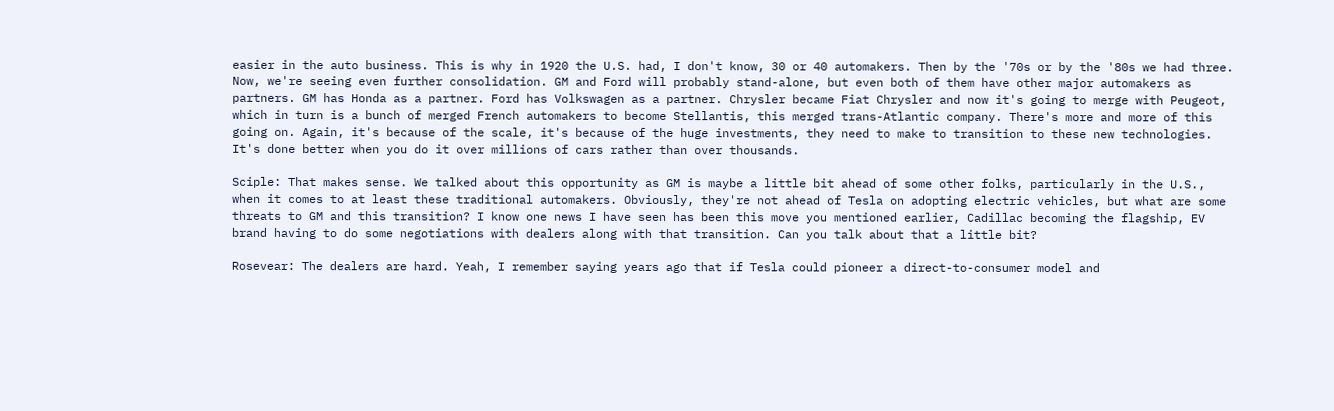easier in the auto business. This is why in 1920 the U.S. had, I don't know, 30 or 40 automakers. Then by the '70s or by the '80s we had three. Now, we're seeing even further consolidation. GM and Ford will probably stand-alone, but even both of them have other major automakers as partners. GM has Honda as a partner. Ford has Volkswagen as a partner. Chrysler became Fiat Chrysler and now it's going to merge with Peugeot, which in turn is a bunch of merged French automakers to become Stellantis, this merged trans-Atlantic company. There's more and more of this going on. Again, it's because of the scale, it's because of the huge investments, they need to make to transition to these new technologies. It's done better when you do it over millions of cars rather than over thousands.

Sciple: That makes sense. We talked about this opportunity as GM is maybe a little bit ahead of some other folks, particularly in the U.S., when it comes to at least these traditional automakers. Obviously, they're not ahead of Tesla on adopting electric vehicles, but what are some threats to GM and this transition? I know one news I have seen has been this move you mentioned earlier, Cadillac becoming the flagship, EV brand having to do some negotiations with dealers along with that transition. Can you talk about that a little bit?

Rosevear: The dealers are hard. Yeah, I remember saying years ago that if Tesla could pioneer a direct-to-consumer model and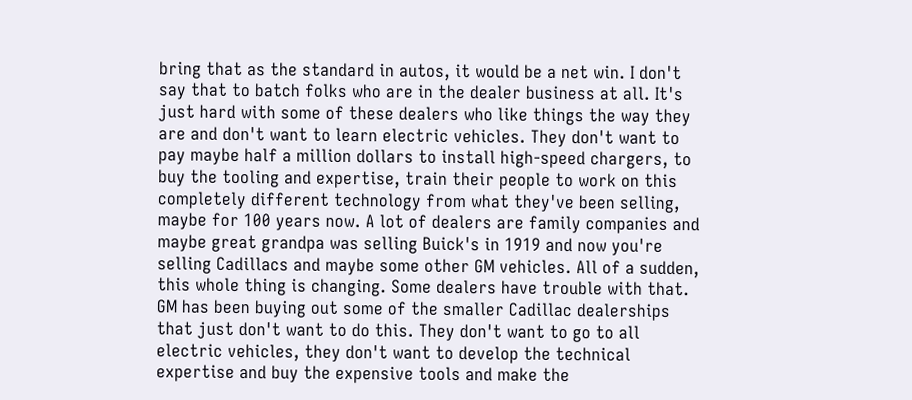bring that as the standard in autos, it would be a net win. I don't say that to batch folks who are in the dealer business at all. It's just hard with some of these dealers who like things the way they are and don't want to learn electric vehicles. They don't want to pay maybe half a million dollars to install high-speed chargers, to buy the tooling and expertise, train their people to work on this completely different technology from what they've been selling, maybe for 100 years now. A lot of dealers are family companies and maybe great grandpa was selling Buick's in 1919 and now you're selling Cadillacs and maybe some other GM vehicles. All of a sudden, this whole thing is changing. Some dealers have trouble with that. GM has been buying out some of the smaller Cadillac dealerships that just don't want to do this. They don't want to go to all electric vehicles, they don't want to develop the technical expertise and buy the expensive tools and make the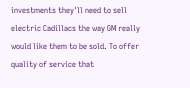investments they'll need to sell electric Cadillacs the way GM really would like them to be sold. To offer quality of service that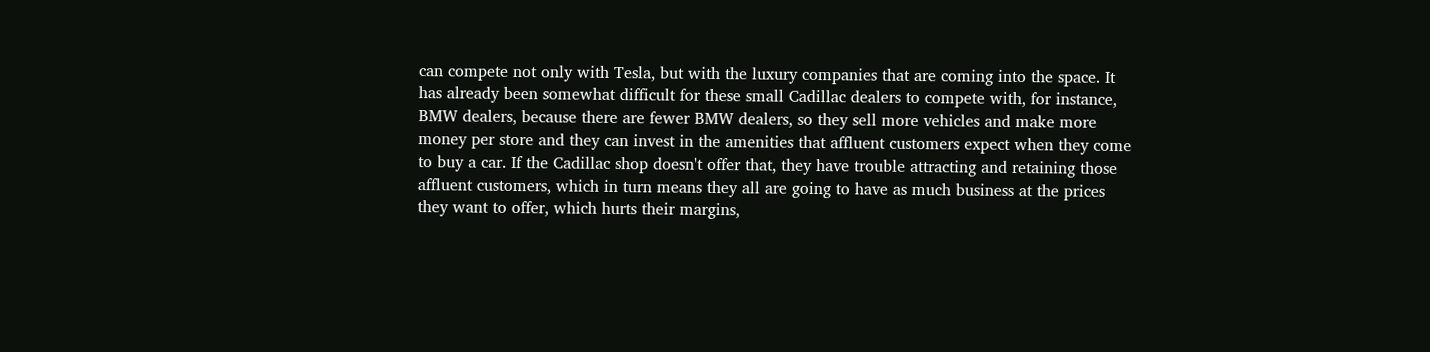can compete not only with Tesla, but with the luxury companies that are coming into the space. It has already been somewhat difficult for these small Cadillac dealers to compete with, for instance, BMW dealers, because there are fewer BMW dealers, so they sell more vehicles and make more money per store and they can invest in the amenities that affluent customers expect when they come to buy a car. If the Cadillac shop doesn't offer that, they have trouble attracting and retaining those affluent customers, which in turn means they all are going to have as much business at the prices they want to offer, which hurts their margins,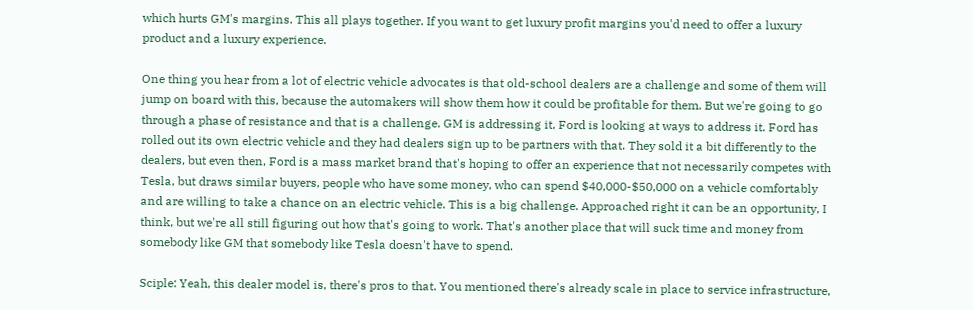which hurts GM's margins. This all plays together. If you want to get luxury profit margins you'd need to offer a luxury product and a luxury experience.

One thing you hear from a lot of electric vehicle advocates is that old-school dealers are a challenge and some of them will jump on board with this, because the automakers will show them how it could be profitable for them. But we're going to go through a phase of resistance and that is a challenge. GM is addressing it, Ford is looking at ways to address it. Ford has rolled out its own electric vehicle and they had dealers sign up to be partners with that. They sold it a bit differently to the dealers, but even then, Ford is a mass market brand that's hoping to offer an experience that not necessarily competes with Tesla, but draws similar buyers, people who have some money, who can spend $40,000-$50,000 on a vehicle comfortably and are willing to take a chance on an electric vehicle. This is a big challenge. Approached right it can be an opportunity, I think, but we're all still figuring out how that's going to work. That's another place that will suck time and money from somebody like GM that somebody like Tesla doesn't have to spend.

Sciple: Yeah, this dealer model is, there's pros to that. You mentioned there's already scale in place to service infrastructure,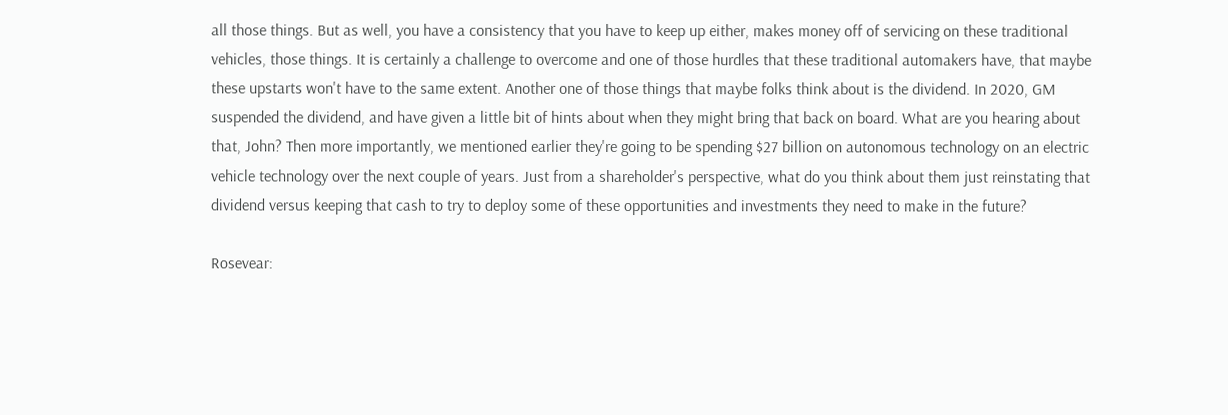all those things. But as well, you have a consistency that you have to keep up either, makes money off of servicing on these traditional vehicles, those things. It is certainly a challenge to overcome and one of those hurdles that these traditional automakers have, that maybe these upstarts won't have to the same extent. Another one of those things that maybe folks think about is the dividend. In 2020, GM suspended the dividend, and have given a little bit of hints about when they might bring that back on board. What are you hearing about that, John? Then more importantly, we mentioned earlier they're going to be spending $27 billion on autonomous technology on an electric vehicle technology over the next couple of years. Just from a shareholder's perspective, what do you think about them just reinstating that dividend versus keeping that cash to try to deploy some of these opportunities and investments they need to make in the future?

Rosevear: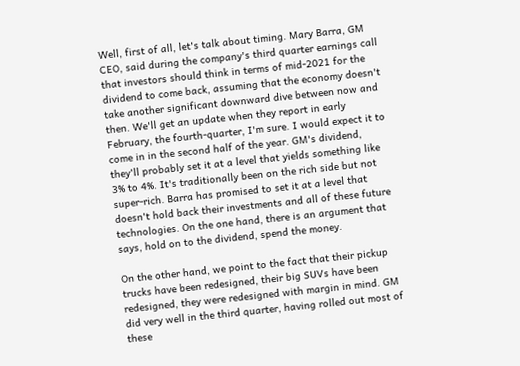Well, first of all, let's talk about timing. Mary Barra, GM CEO, said during the company's third quarter earnings call that investors should think in terms of mid-2021 for the dividend to come back, assuming that the economy doesn't take another significant downward dive between now and then. We'll get an update when they report in early February, the fourth-quarter, I'm sure. I would expect it to come in in the second half of the year. GM's dividend, they'll probably set it at a level that yields something like 3% to 4%. It's traditionally been on the rich side but not super-rich. Barra has promised to set it at a level that doesn't hold back their investments and all of these future technologies. On the one hand, there is an argument that says, hold on to the dividend, spend the money.

On the other hand, we point to the fact that their pickup trucks have been redesigned, their big SUVs have been redesigned, they were redesigned with margin in mind. GM did very well in the third quarter, having rolled out most of these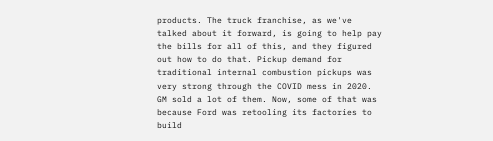products. The truck franchise, as we've talked about it forward, is going to help pay the bills for all of this, and they figured out how to do that. Pickup demand for traditional internal combustion pickups was very strong through the COVID mess in 2020. GM sold a lot of them. Now, some of that was because Ford was retooling its factories to build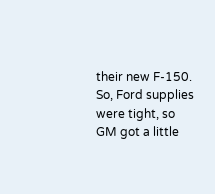their new F-150. So, Ford supplies were tight, so GM got a little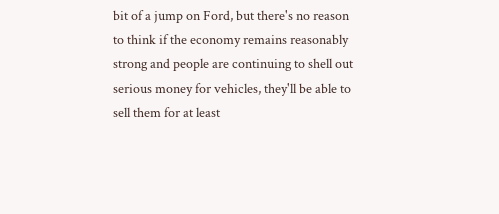bit of a jump on Ford, but there's no reason to think if the economy remains reasonably strong and people are continuing to shell out serious money for vehicles, they'll be able to sell them for at least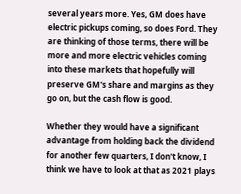several years more. Yes, GM does have electric pickups coming, so does Ford. They are thinking of those terms, there will be more and more electric vehicles coming into these markets that hopefully will preserve GM's share and margins as they go on, but the cash flow is good.

Whether they would have a significant advantage from holding back the dividend for another few quarters, I don't know, I think we have to look at that as 2021 plays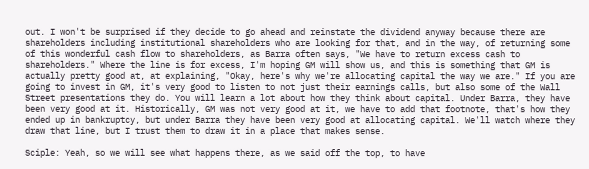out. I won't be surprised if they decide to go ahead and reinstate the dividend anyway because there are shareholders including institutional shareholders who are looking for that, and in the way, of returning some of this wonderful cash flow to shareholders, as Barra often says, "We have to return excess cash to shareholders." Where the line is for excess, I'm hoping GM will show us, and this is something that GM is actually pretty good at, at explaining, "Okay, here's why we're allocating capital the way we are." If you are going to invest in GM, it's very good to listen to not just their earnings calls, but also some of the Wall Street presentations they do. You will learn a lot about how they think about capital. Under Barra, they have been very good at it. Historically, GM was not very good at it, we have to add that footnote, that's how they ended up in bankruptcy, but under Barra they have been very good at allocating capital. We'll watch where they draw that line, but I trust them to draw it in a place that makes sense.

Sciple: Yeah, so we will see what happens there, as we said off the top, to have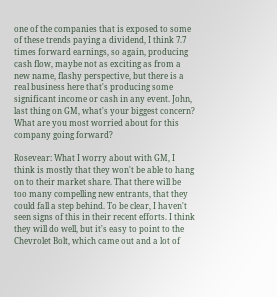one of the companies that is exposed to some of these trends paying a dividend, I think 7.7 times forward earnings, so again, producing cash flow, maybe not as exciting as from a new name, flashy perspective, but there is a real business here that's producing some significant income or cash in any event. John, last thing on GM, what's your biggest concern? What are you most worried about for this company going forward?

Rosevear: What I worry about with GM, I think is mostly that they won't be able to hang on to their market share. That there will be too many compelling new entrants, that they could fall a step behind. To be clear, I haven't seen signs of this in their recent efforts. I think they will do well, but it's easy to point to the Chevrolet Bolt, which came out and a lot of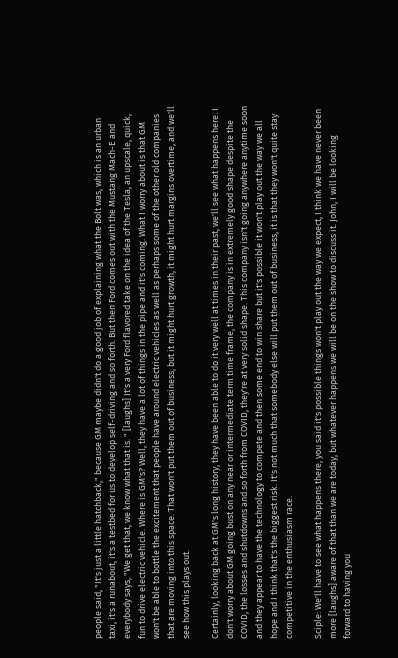people said, "It's just a little hatchback," because GM maybe didn't do a good job of explaining what the Bolt was, which is an urban taxi, it's a runabout, it's a testbed for us to develop self-driving and so forth. But then Ford comes out with the Mustang Mach-E and everybody says, "We get that, we know what that is. " [laughs] It's a very Ford flavored take on the idea of the Tesla, an upscale, quick, fun to drive electric vehicle. Where is GM's? Well, they have a lot of things in the pipe and it's coming. What I worry about is that GM won't be able to bottle the excitement that people have around electric vehicles as well as perhaps some of the other old companies that are moving into this space. That won't put them out of business, but it might hurt growth, it might hurt margins overtime, and we'll see how this plays out.

Certainly, looking back at GM's long history, they have been able to do it very well at times in their past, we'll see what happens here. I don't worry about GM going bust on any near or intermediate term time frame, the company is in extremely good shape despite the COVID, the losses and shutdowns and so forth from COVID, they're at very solid shape. This company isn't going anywhere anytime soon and they appear to have the technology to compete and then some end to win share but it's possible it won't play out the way we all hope and I think that's the biggest risk. It's not much that somebody else will put them out of business, it is that they won't quite stay competitive in the enthusiasm race.

Sciple: We'll have to see what happens there, you said it's possible things won't play out the way we expect, I think we have never been more [laughs] aware of that than we are today, but whatever happens we will be on the show to discuss it. John, I will be looking forward to having you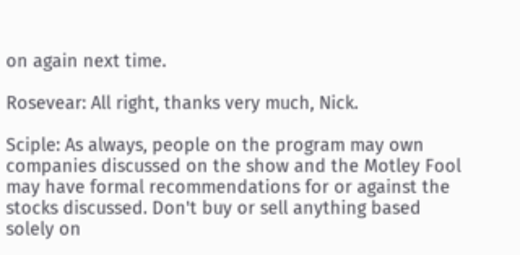on again next time.

Rosevear: All right, thanks very much, Nick.

Sciple: As always, people on the program may own companies discussed on the show and the Motley Fool may have formal recommendations for or against the stocks discussed. Don't buy or sell anything based solely on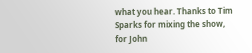what you hear. Thanks to Tim Sparks for mixing the show, for John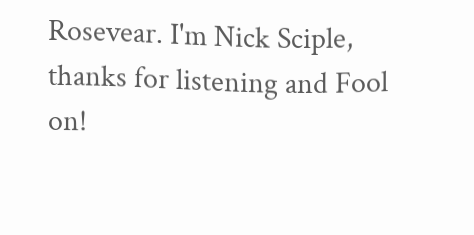Rosevear. I'm Nick Sciple, thanks for listening and Fool on!